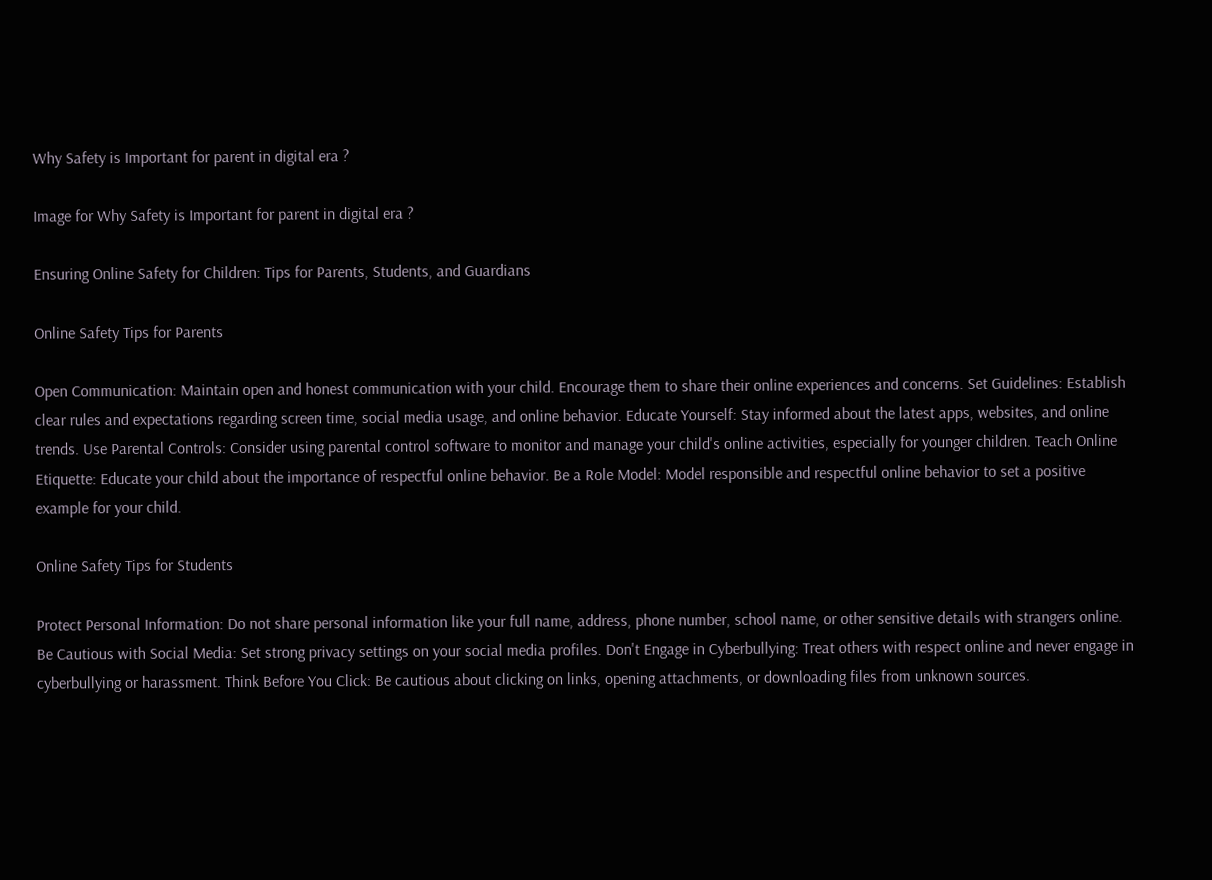Why Safety is Important for parent in digital era ?

Image for Why Safety is Important for parent in digital era ?

Ensuring Online Safety for Children: Tips for Parents, Students, and Guardians

Online Safety Tips for Parents

Open Communication: Maintain open and honest communication with your child. Encourage them to share their online experiences and concerns. Set Guidelines: Establish clear rules and expectations regarding screen time, social media usage, and online behavior. Educate Yourself: Stay informed about the latest apps, websites, and online trends. Use Parental Controls: Consider using parental control software to monitor and manage your child's online activities, especially for younger children. Teach Online Etiquette: Educate your child about the importance of respectful online behavior. Be a Role Model: Model responsible and respectful online behavior to set a positive example for your child.

Online Safety Tips for Students

Protect Personal Information: Do not share personal information like your full name, address, phone number, school name, or other sensitive details with strangers online. Be Cautious with Social Media: Set strong privacy settings on your social media profiles. Don't Engage in Cyberbullying: Treat others with respect online and never engage in cyberbullying or harassment. Think Before You Click: Be cautious about clicking on links, opening attachments, or downloading files from unknown sources.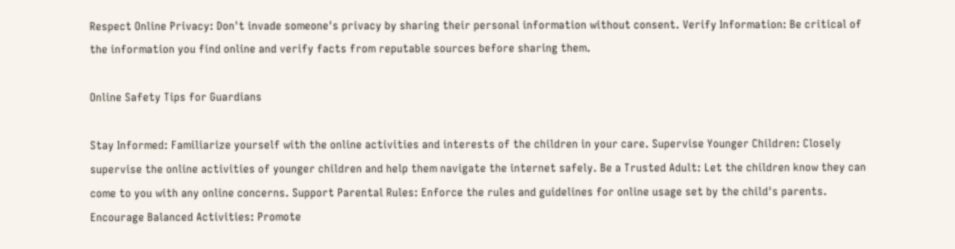Respect Online Privacy: Don't invade someone's privacy by sharing their personal information without consent. Verify Information: Be critical of the information you find online and verify facts from reputable sources before sharing them.

Online Safety Tips for Guardians

Stay Informed: Familiarize yourself with the online activities and interests of the children in your care. Supervise Younger Children: Closely supervise the online activities of younger children and help them navigate the internet safely. Be a Trusted Adult: Let the children know they can come to you with any online concerns. Support Parental Rules: Enforce the rules and guidelines for online usage set by the child's parents. Encourage Balanced Activities: Promote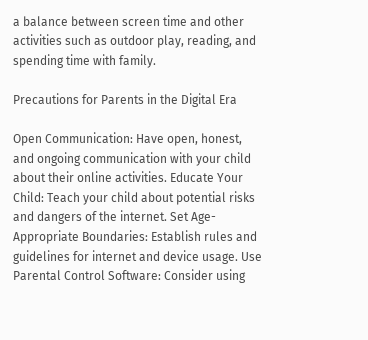a balance between screen time and other activities such as outdoor play, reading, and spending time with family.

Precautions for Parents in the Digital Era

Open Communication: Have open, honest, and ongoing communication with your child about their online activities. Educate Your Child: Teach your child about potential risks and dangers of the internet. Set Age-Appropriate Boundaries: Establish rules and guidelines for internet and device usage. Use Parental Control Software: Consider using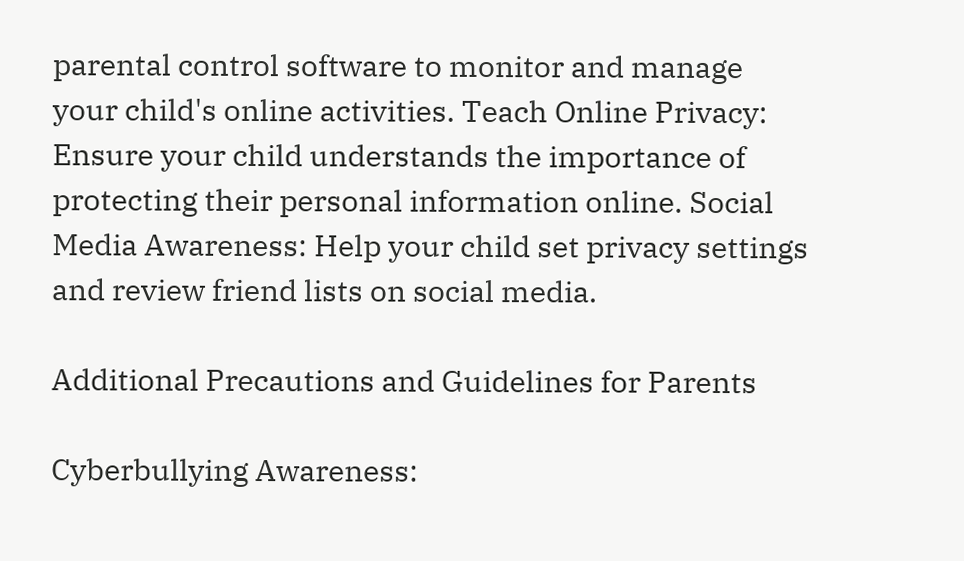parental control software to monitor and manage your child's online activities. Teach Online Privacy: Ensure your child understands the importance of protecting their personal information online. Social Media Awareness: Help your child set privacy settings and review friend lists on social media.

Additional Precautions and Guidelines for Parents

Cyberbullying Awareness: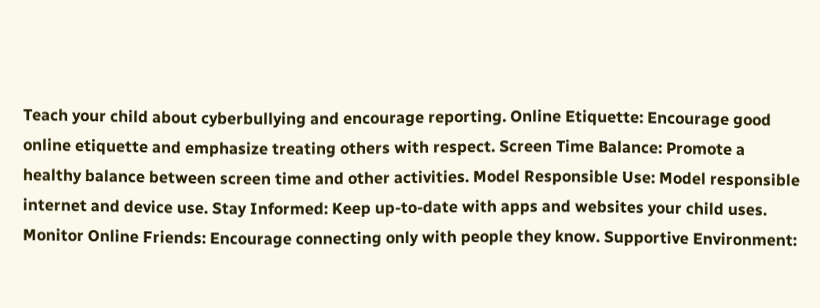Teach your child about cyberbullying and encourage reporting. Online Etiquette: Encourage good online etiquette and emphasize treating others with respect. Screen Time Balance: Promote a healthy balance between screen time and other activities. Model Responsible Use: Model responsible internet and device use. Stay Informed: Keep up-to-date with apps and websites your child uses. Monitor Online Friends: Encourage connecting only with people they know. Supportive Environment: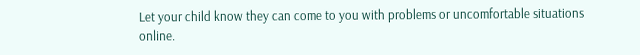Let your child know they can come to you with problems or uncomfortable situations online.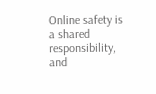Online safety is a shared responsibility, and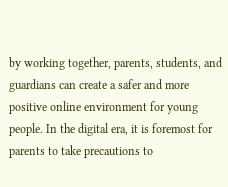by working together, parents, students, and guardians can create a safer and more positive online environment for young people. In the digital era, it is foremost for parents to take precautions to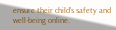ensure their child's safety and well-being online.